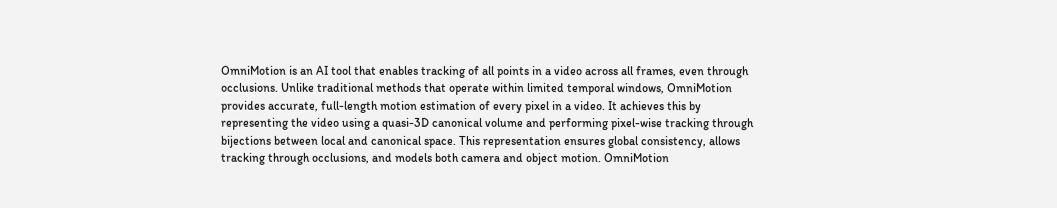OmniMotion is an AI tool that enables tracking of all points in a video across all frames, even through occlusions. Unlike traditional methods that operate within limited temporal windows, OmniMotion provides accurate, full-length motion estimation of every pixel in a video. It achieves this by representing the video using a quasi-3D canonical volume and performing pixel-wise tracking through bijections between local and canonical space. This representation ensures global consistency, allows tracking through occlusions, and models both camera and object motion. OmniMotion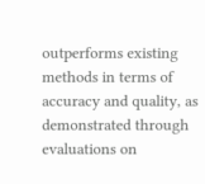outperforms existing methods in terms of accuracy and quality, as demonstrated through evaluations on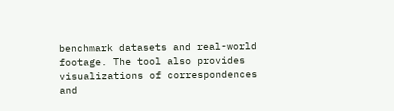benchmark datasets and real-world footage. The tool also provides visualizations of correspondences and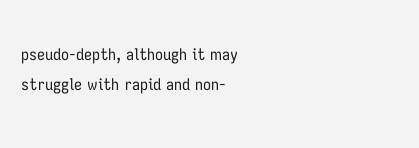pseudo-depth, although it may struggle with rapid and non-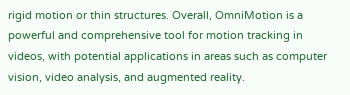rigid motion or thin structures. Overall, OmniMotion is a powerful and comprehensive tool for motion tracking in videos, with potential applications in areas such as computer vision, video analysis, and augmented reality.